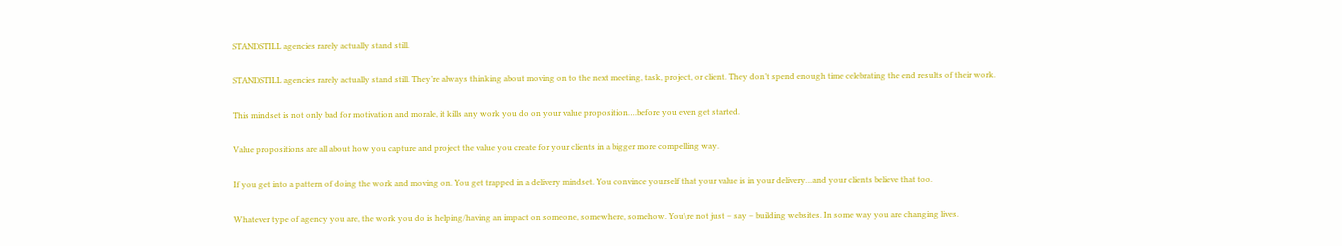STANDSTILL agencies rarely actually stand still.

STANDSTILL agencies rarely actually stand still. They’re always thinking about moving on to the next meeting, task, project, or client. They don’t spend enough time celebrating the end results of their work.

This mindset is not only bad for motivation and morale, it kills any work you do on your value proposition….before you even get started.

Value propositions are all about how you capture and project the value you create for your clients in a bigger more compelling way.

If you get into a pattern of doing the work and moving on. You get trapped in a delivery mindset. You convince yourself that your value is in your delivery…and your clients believe that too.

Whatever type of agency you are, the work you do is helping/having an impact on someone, somewhere, somehow. You\re not just – say – building websites. In some way you are changing lives.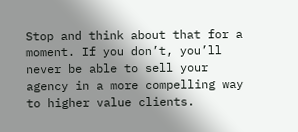Stop and think about that for a moment. If you don’t, you’ll never be able to sell your agency in a more compelling way to higher value clients.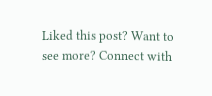Liked this post? Want to see more? Connect with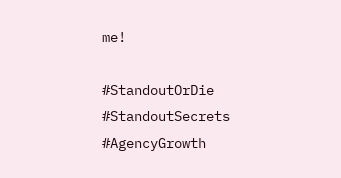me!

#StandoutOrDie #StandoutSecrets #AgencyGrowth